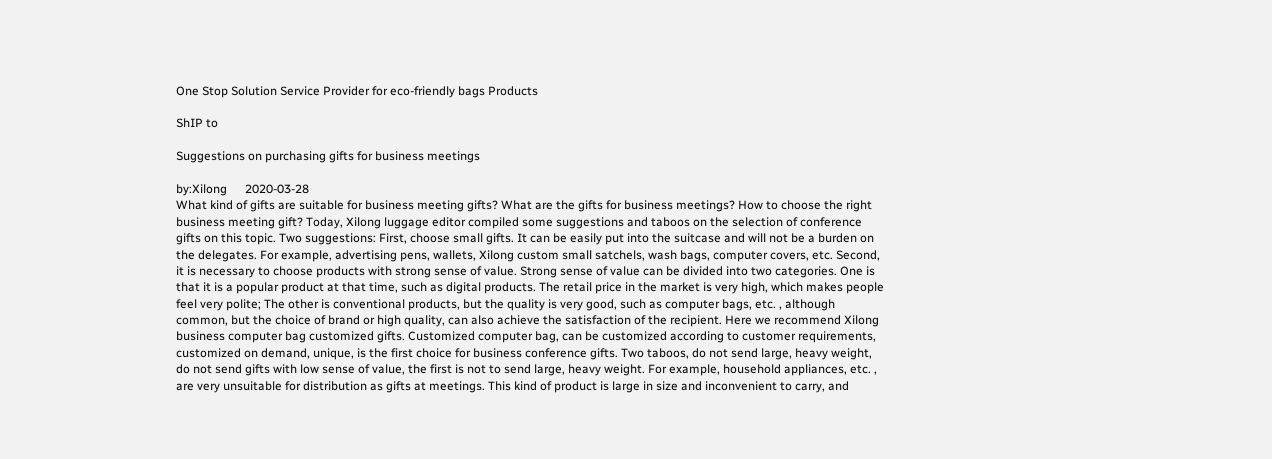One Stop Solution Service Provider for eco-friendly bags Products

ShIP to

Suggestions on purchasing gifts for business meetings

by:Xilong      2020-03-28
What kind of gifts are suitable for business meeting gifts? What are the gifts for business meetings? How to choose the right business meeting gift? Today, Xilong luggage editor compiled some suggestions and taboos on the selection of conference gifts on this topic. Two suggestions: First, choose small gifts. It can be easily put into the suitcase and will not be a burden on the delegates. For example, advertising pens, wallets, Xilong custom small satchels, wash bags, computer covers, etc. Second, it is necessary to choose products with strong sense of value. Strong sense of value can be divided into two categories. One is that it is a popular product at that time, such as digital products. The retail price in the market is very high, which makes people feel very polite; The other is conventional products, but the quality is very good, such as computer bags, etc. , although common, but the choice of brand or high quality, can also achieve the satisfaction of the recipient. Here we recommend Xilong business computer bag customized gifts. Customized computer bag, can be customized according to customer requirements, customized on demand, unique, is the first choice for business conference gifts. Two taboos, do not send large, heavy weight, do not send gifts with low sense of value, the first is not to send large, heavy weight. For example, household appliances, etc. , are very unsuitable for distribution as gifts at meetings. This kind of product is large in size and inconvenient to carry, and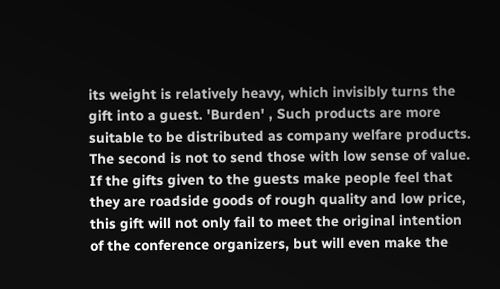its weight is relatively heavy, which invisibly turns the gift into a guest. 'Burden' , Such products are more suitable to be distributed as company welfare products. The second is not to send those with low sense of value. If the gifts given to the guests make people feel that they are roadside goods of rough quality and low price, this gift will not only fail to meet the original intention of the conference organizers, but will even make the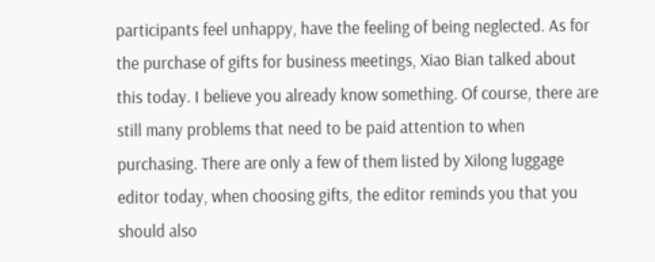participants feel unhappy, have the feeling of being neglected. As for the purchase of gifts for business meetings, Xiao Bian talked about this today. I believe you already know something. Of course, there are still many problems that need to be paid attention to when purchasing. There are only a few of them listed by Xilong luggage editor today, when choosing gifts, the editor reminds you that you should also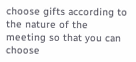choose gifts according to the nature of the meeting so that you can choose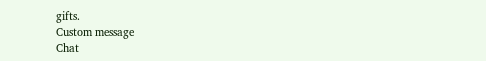gifts.
Custom message
Chat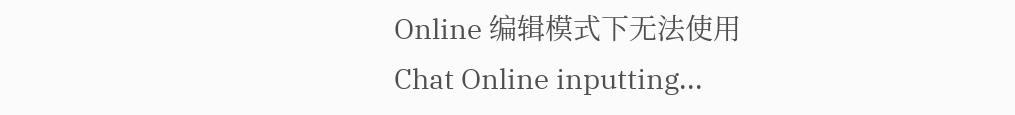Online 编辑模式下无法使用
Chat Online inputting...